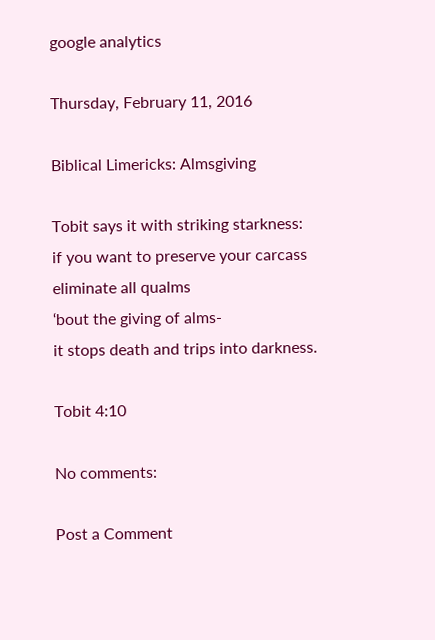google analytics

Thursday, February 11, 2016

Biblical Limericks: Almsgiving

Tobit says it with striking starkness:
if you want to preserve your carcass
eliminate all qualms
‘bout the giving of alms-
it stops death and trips into darkness.

Tobit 4:10

No comments:

Post a Comment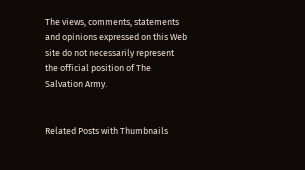The views, comments, statements and opinions expressed on this Web site do not necessarily represent the official position of The Salvation Army.


Related Posts with Thumbnails